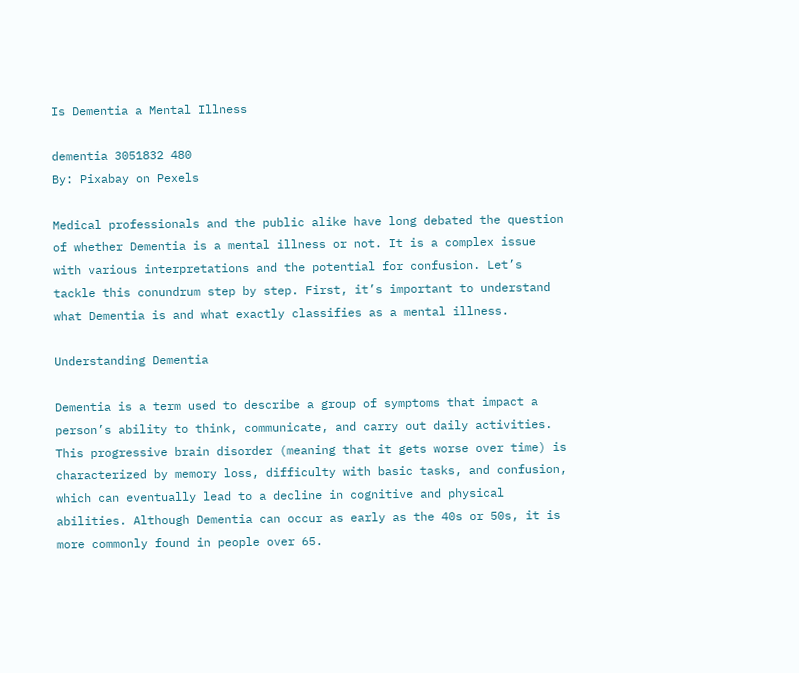Is Dementia a Mental Illness

dementia 3051832 480
By: Pixabay on Pexels

Medical professionals and the public alike have long debated the question of whether Dementia is a mental illness or not. It is a complex issue with various interpretations and the potential for confusion. Let’s tackle this conundrum step by step. First, it’s important to understand what Dementia is and what exactly classifies as a mental illness.

Understanding Dementia

Dementia is a term used to describe a group of symptoms that impact a person’s ability to think, communicate, and carry out daily activities. This progressive brain disorder (meaning that it gets worse over time) is characterized by memory loss, difficulty with basic tasks, and confusion, which can eventually lead to a decline in cognitive and physical abilities. Although Dementia can occur as early as the 40s or 50s, it is more commonly found in people over 65.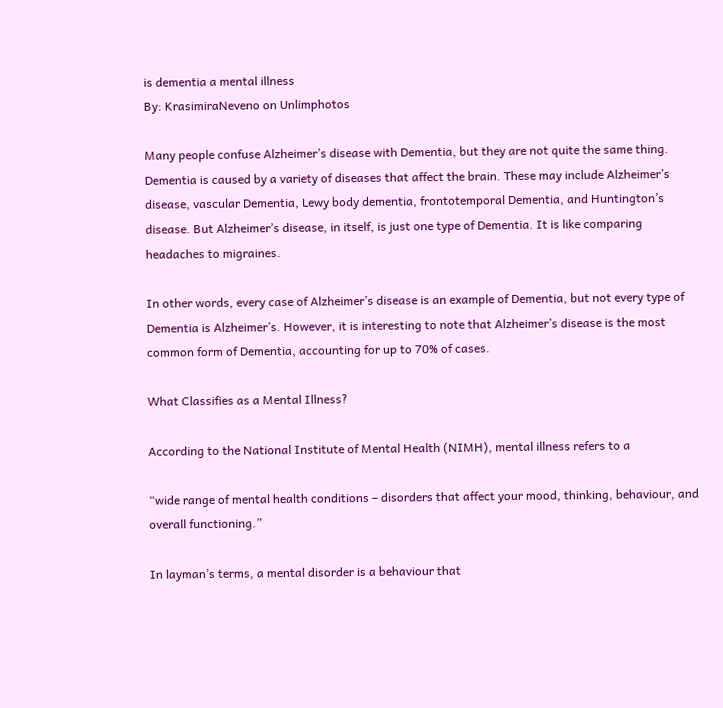is dementia a mental illness
By: KrasimiraNeveno on Unlimphotos

Many people confuse Alzheimer’s disease with Dementia, but they are not quite the same thing. Dementia is caused by a variety of diseases that affect the brain. These may include Alzheimer’s disease, vascular Dementia, Lewy body dementia, frontotemporal Dementia, and Huntington’s disease. But Alzheimer’s disease, in itself, is just one type of Dementia. It is like comparing headaches to migraines.

In other words, every case of Alzheimer’s disease is an example of Dementia, but not every type of Dementia is Alzheimer’s. However, it is interesting to note that Alzheimer’s disease is the most common form of Dementia, accounting for up to 70% of cases.

What Classifies as a Mental Illness?

According to the National Institute of Mental Health (NIMH), mental illness refers to a

“wide range of mental health conditions – disorders that affect your mood, thinking, behaviour, and overall functioning.”

In layman’s terms, a mental disorder is a behaviour that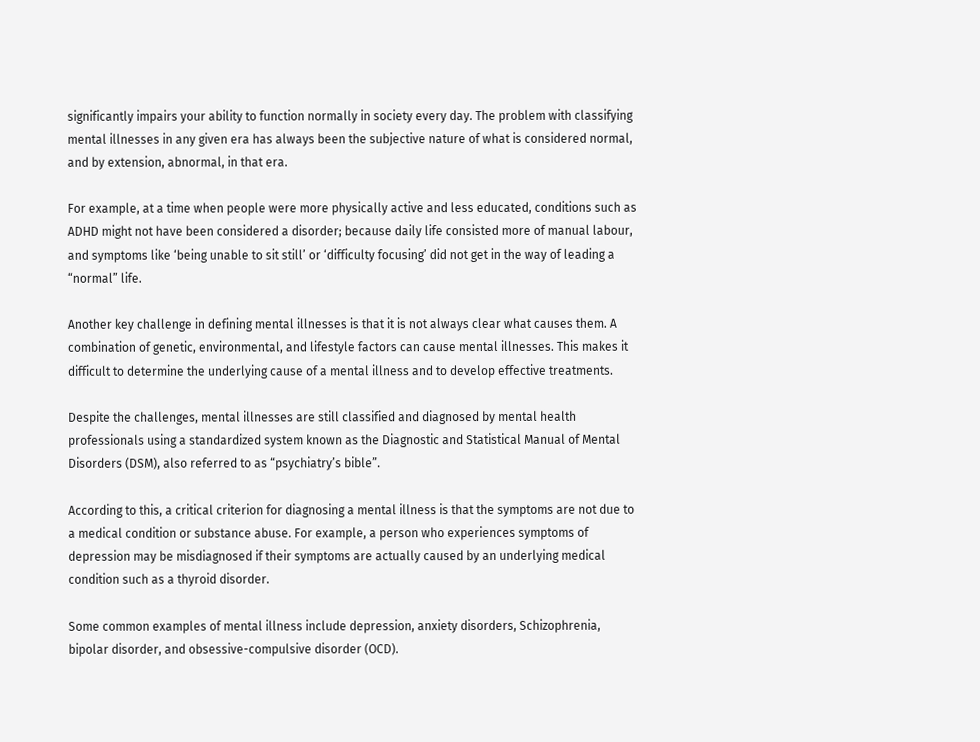significantly impairs your ability to function normally in society every day. The problem with classifying mental illnesses in any given era has always been the subjective nature of what is considered normal, and by extension, abnormal, in that era.

For example, at a time when people were more physically active and less educated, conditions such as ADHD might not have been considered a disorder; because daily life consisted more of manual labour, and symptoms like ‘being unable to sit still’ or ‘difficulty focusing’ did not get in the way of leading a “normal” life.

Another key challenge in defining mental illnesses is that it is not always clear what causes them. A combination of genetic, environmental, and lifestyle factors can cause mental illnesses. This makes it difficult to determine the underlying cause of a mental illness and to develop effective treatments.

Despite the challenges, mental illnesses are still classified and diagnosed by mental health professionals using a standardized system known as the Diagnostic and Statistical Manual of Mental Disorders (DSM), also referred to as “psychiatry’s bible”.

According to this, a critical criterion for diagnosing a mental illness is that the symptoms are not due to a medical condition or substance abuse. For example, a person who experiences symptoms of depression may be misdiagnosed if their symptoms are actually caused by an underlying medical condition such as a thyroid disorder.

Some common examples of mental illness include depression, anxiety disorders, Schizophrenia, bipolar disorder, and obsessive-compulsive disorder (OCD).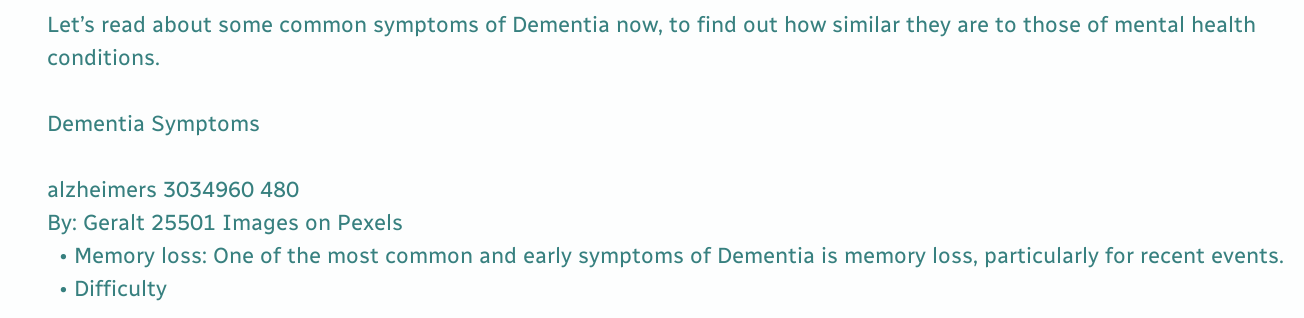Let’s read about some common symptoms of Dementia now, to find out how similar they are to those of mental health conditions.

Dementia Symptoms

alzheimers 3034960 480
By: Geralt 25501 Images on Pexels
  • Memory loss: One of the most common and early symptoms of Dementia is memory loss, particularly for recent events.
  • Difficulty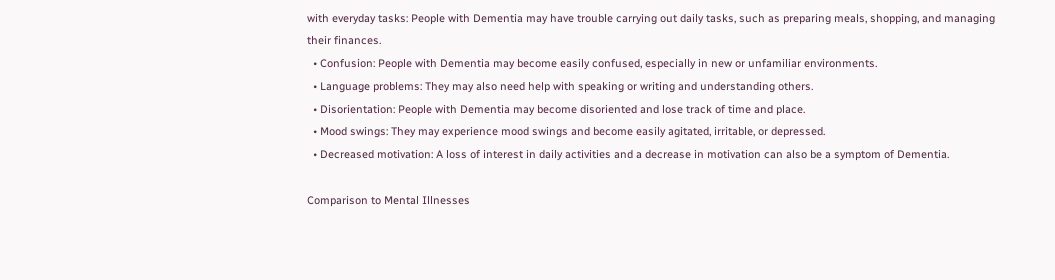with everyday tasks: People with Dementia may have trouble carrying out daily tasks, such as preparing meals, shopping, and managing their finances.
  • Confusion: People with Dementia may become easily confused, especially in new or unfamiliar environments.
  • Language problems: They may also need help with speaking or writing and understanding others.
  • Disorientation: People with Dementia may become disoriented and lose track of time and place.
  • Mood swings: They may experience mood swings and become easily agitated, irritable, or depressed.
  • Decreased motivation: A loss of interest in daily activities and a decrease in motivation can also be a symptom of Dementia.

Comparison to Mental Illnesses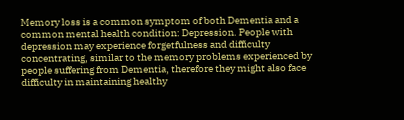Memory loss is a common symptom of both Dementia and a common mental health condition: Depression. People with depression may experience forgetfulness and difficulty concentrating, similar to the memory problems experienced by people suffering from Dementia, therefore they might also face difficulty in maintaining healthy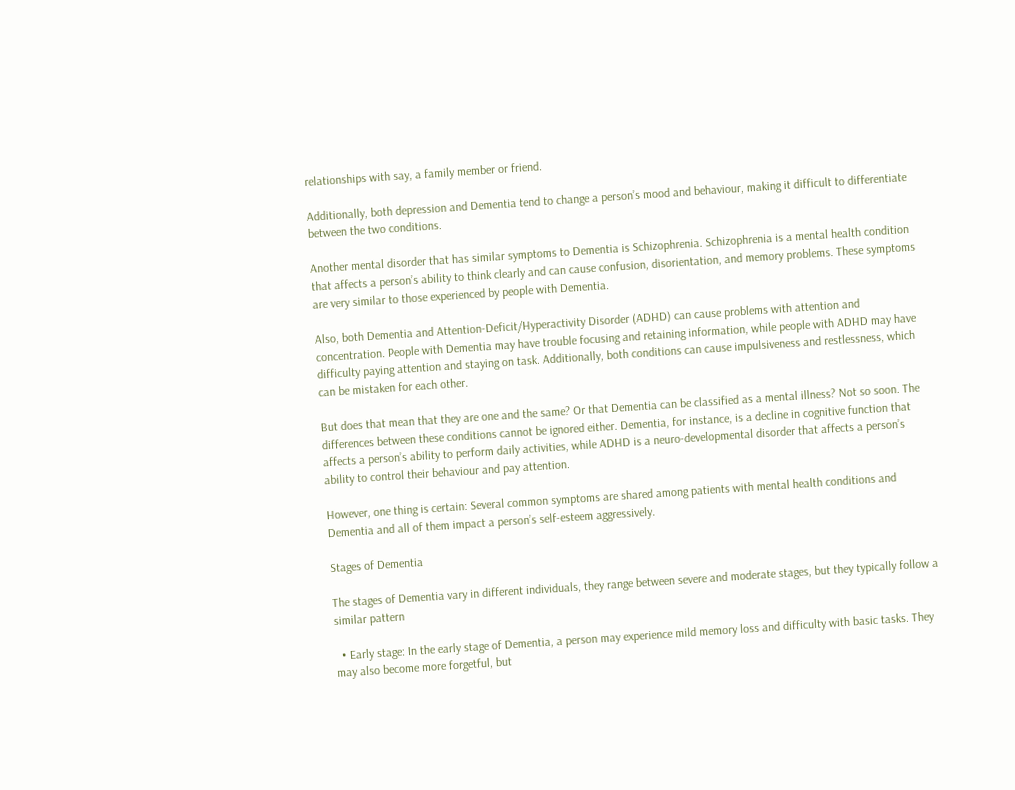relationships with say, a family member or friend.

Additionally, both depression and Dementia tend to change a person’s mood and behaviour, making it difficult to differentiate between the two conditions.

Another mental disorder that has similar symptoms to Dementia is Schizophrenia. Schizophrenia is a mental health condition that affects a person’s ability to think clearly and can cause confusion, disorientation, and memory problems. These symptoms are very similar to those experienced by people with Dementia.

Also, both Dementia and Attention-Deficit/Hyperactivity Disorder (ADHD) can cause problems with attention and concentration. People with Dementia may have trouble focusing and retaining information, while people with ADHD may have difficulty paying attention and staying on task. Additionally, both conditions can cause impulsiveness and restlessness, which can be mistaken for each other.

But does that mean that they are one and the same? Or that Dementia can be classified as a mental illness? Not so soon. The differences between these conditions cannot be ignored either. Dementia, for instance, is a decline in cognitive function that affects a person’s ability to perform daily activities, while ADHD is a neuro-developmental disorder that affects a person’s ability to control their behaviour and pay attention.

However, one thing is certain: Several common symptoms are shared among patients with mental health conditions and Dementia and all of them impact a person’s self-esteem aggressively.

Stages of Dementia

The stages of Dementia vary in different individuals, they range between severe and moderate stages, but they typically follow a similar pattern

  • Early stage: In the early stage of Dementia, a person may experience mild memory loss and difficulty with basic tasks. They may also become more forgetful, but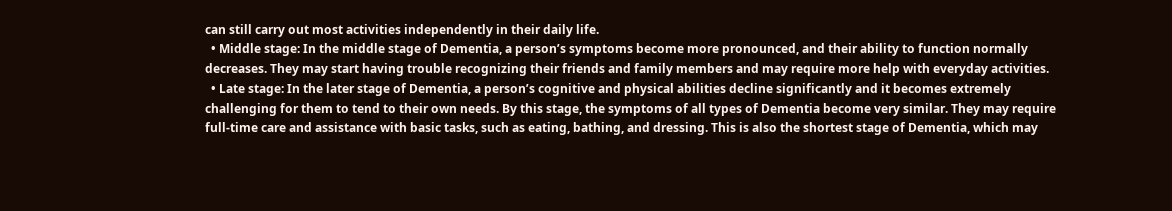can still carry out most activities independently in their daily life.
  • Middle stage: In the middle stage of Dementia, a person’s symptoms become more pronounced, and their ability to function normally decreases. They may start having trouble recognizing their friends and family members and may require more help with everyday activities.
  • Late stage: In the later stage of Dementia, a person’s cognitive and physical abilities decline significantly and it becomes extremely challenging for them to tend to their own needs. By this stage, the symptoms of all types of Dementia become very similar. They may require full-time care and assistance with basic tasks, such as eating, bathing, and dressing. This is also the shortest stage of Dementia, which may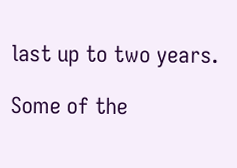last up to two years.

Some of the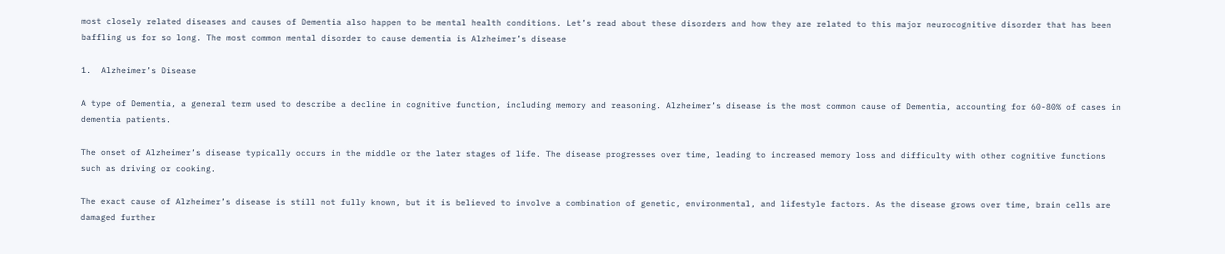most closely related diseases and causes of Dementia also happen to be mental health conditions. Let’s read about these disorders and how they are related to this major neurocognitive disorder that has been baffling us for so long. The most common mental disorder to cause dementia is Alzheimer’s disease

1.  Alzheimer’s Disease

A type of Dementia, a general term used to describe a decline in cognitive function, including memory and reasoning. Alzheimer’s disease is the most common cause of Dementia, accounting for 60-80% of cases in dementia patients.

The onset of Alzheimer’s disease typically occurs in the middle or the later stages of life. The disease progresses over time, leading to increased memory loss and difficulty with other cognitive functions such as driving or cooking.

The exact cause of Alzheimer’s disease is still not fully known, but it is believed to involve a combination of genetic, environmental, and lifestyle factors. As the disease grows over time, brain cells are damaged further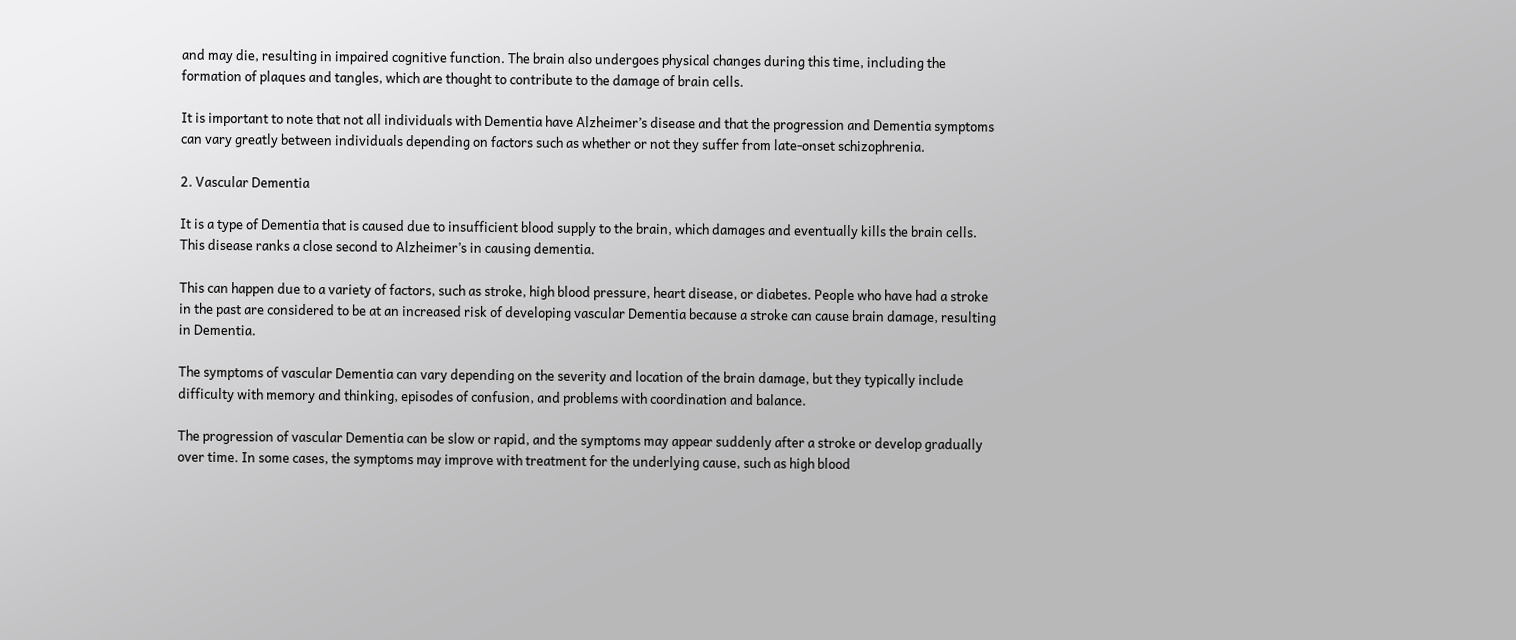and may die, resulting in impaired cognitive function. The brain also undergoes physical changes during this time, including the formation of plaques and tangles, which are thought to contribute to the damage of brain cells.

It is important to note that not all individuals with Dementia have Alzheimer’s disease and that the progression and Dementia symptoms can vary greatly between individuals depending on factors such as whether or not they suffer from late-onset schizophrenia.

2. Vascular Dementia

It is a type of Dementia that is caused due to insufficient blood supply to the brain, which damages and eventually kills the brain cells. This disease ranks a close second to Alzheimer’s in causing dementia.

This can happen due to a variety of factors, such as stroke, high blood pressure, heart disease, or diabetes. People who have had a stroke in the past are considered to be at an increased risk of developing vascular Dementia because a stroke can cause brain damage, resulting in Dementia.

The symptoms of vascular Dementia can vary depending on the severity and location of the brain damage, but they typically include difficulty with memory and thinking, episodes of confusion, and problems with coordination and balance.

The progression of vascular Dementia can be slow or rapid, and the symptoms may appear suddenly after a stroke or develop gradually over time. In some cases, the symptoms may improve with treatment for the underlying cause, such as high blood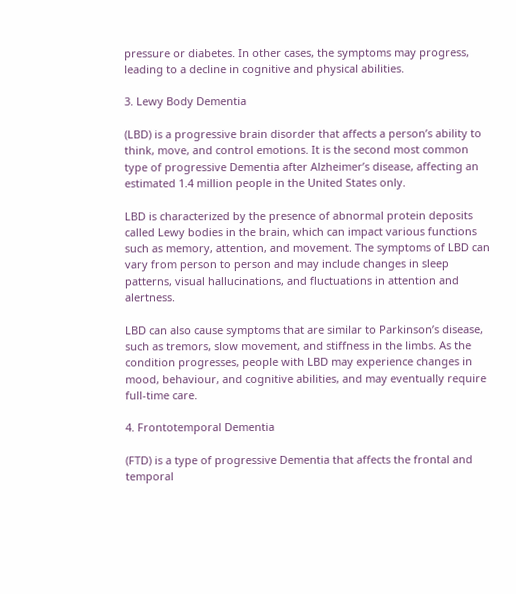pressure or diabetes. In other cases, the symptoms may progress, leading to a decline in cognitive and physical abilities.

3. Lewy Body Dementia

(LBD) is a progressive brain disorder that affects a person’s ability to think, move, and control emotions. It is the second most common type of progressive Dementia after Alzheimer’s disease, affecting an estimated 1.4 million people in the United States only.

LBD is characterized by the presence of abnormal protein deposits called Lewy bodies in the brain, which can impact various functions such as memory, attention, and movement. The symptoms of LBD can vary from person to person and may include changes in sleep patterns, visual hallucinations, and fluctuations in attention and alertness.

LBD can also cause symptoms that are similar to Parkinson’s disease, such as tremors, slow movement, and stiffness in the limbs. As the condition progresses, people with LBD may experience changes in mood, behaviour, and cognitive abilities, and may eventually require full-time care.

4. Frontotemporal Dementia

(FTD) is a type of progressive Dementia that affects the frontal and temporal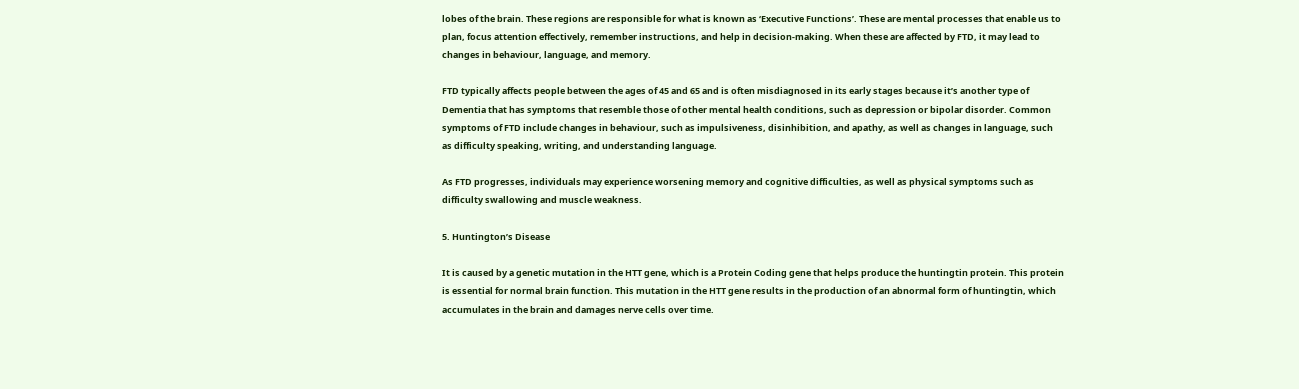lobes of the brain. These regions are responsible for what is known as ‘Executive Functions’. These are mental processes that enable us to plan, focus attention effectively, remember instructions, and help in decision-making. When these are affected by FTD, it may lead to changes in behaviour, language, and memory.

FTD typically affects people between the ages of 45 and 65 and is often misdiagnosed in its early stages because it’s another type of Dementia that has symptoms that resemble those of other mental health conditions, such as depression or bipolar disorder. Common symptoms of FTD include changes in behaviour, such as impulsiveness, disinhibition, and apathy, as well as changes in language, such as difficulty speaking, writing, and understanding language.

As FTD progresses, individuals may experience worsening memory and cognitive difficulties, as well as physical symptoms such as difficulty swallowing and muscle weakness.

5. Huntington’s Disease

It is caused by a genetic mutation in the HTT gene, which is a Protein Coding gene that helps produce the huntingtin protein. This protein is essential for normal brain function. This mutation in the HTT gene results in the production of an abnormal form of huntingtin, which accumulates in the brain and damages nerve cells over time.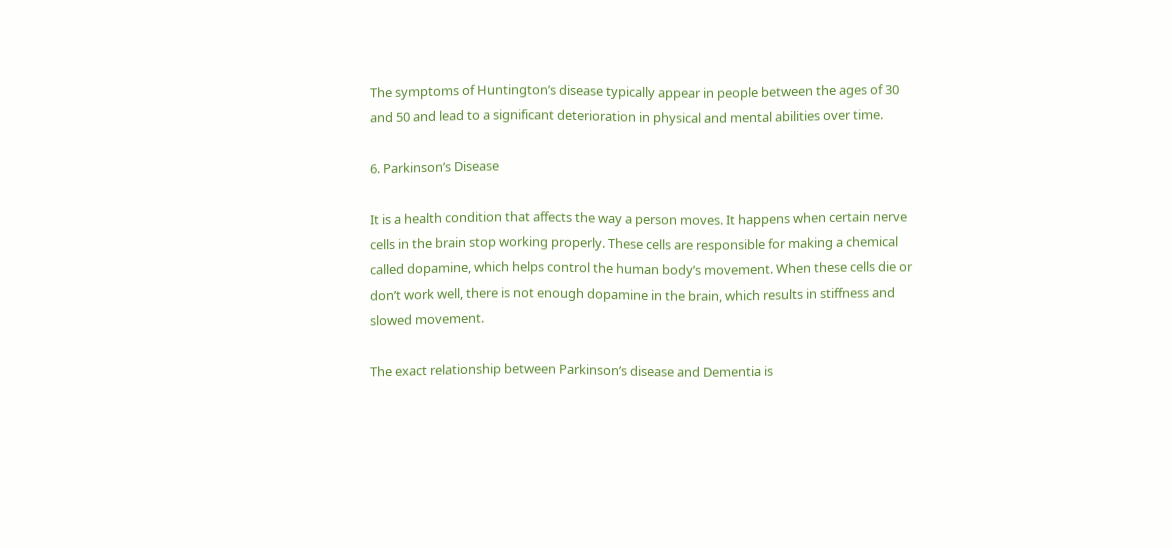The symptoms of Huntington’s disease typically appear in people between the ages of 30 and 50 and lead to a significant deterioration in physical and mental abilities over time.

6. Parkinson’s Disease

It is a health condition that affects the way a person moves. It happens when certain nerve cells in the brain stop working properly. These cells are responsible for making a chemical called dopamine, which helps control the human body’s movement. When these cells die or don’t work well, there is not enough dopamine in the brain, which results in stiffness and slowed movement.

The exact relationship between Parkinson’s disease and Dementia is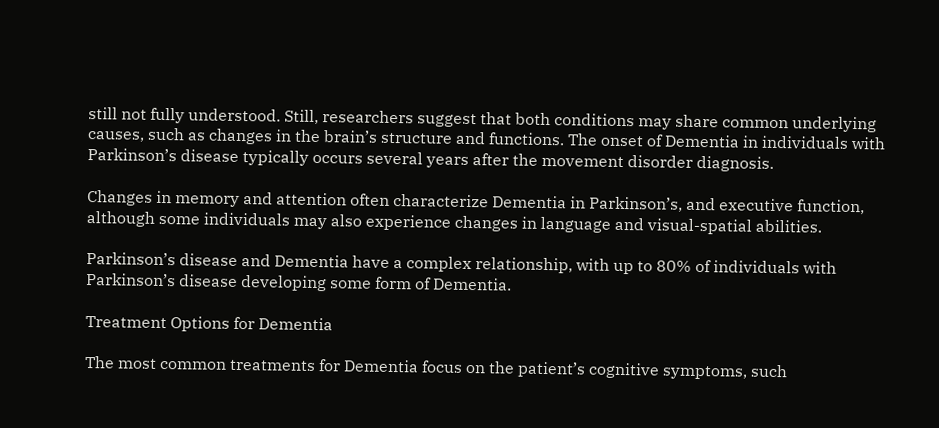still not fully understood. Still, researchers suggest that both conditions may share common underlying causes, such as changes in the brain’s structure and functions. The onset of Dementia in individuals with Parkinson’s disease typically occurs several years after the movement disorder diagnosis.

Changes in memory and attention often characterize Dementia in Parkinson’s, and executive function, although some individuals may also experience changes in language and visual-spatial abilities.

Parkinson’s disease and Dementia have a complex relationship, with up to 80% of individuals with Parkinson’s disease developing some form of Dementia.

Treatment Options for Dementia

The most common treatments for Dementia focus on the patient’s cognitive symptoms, such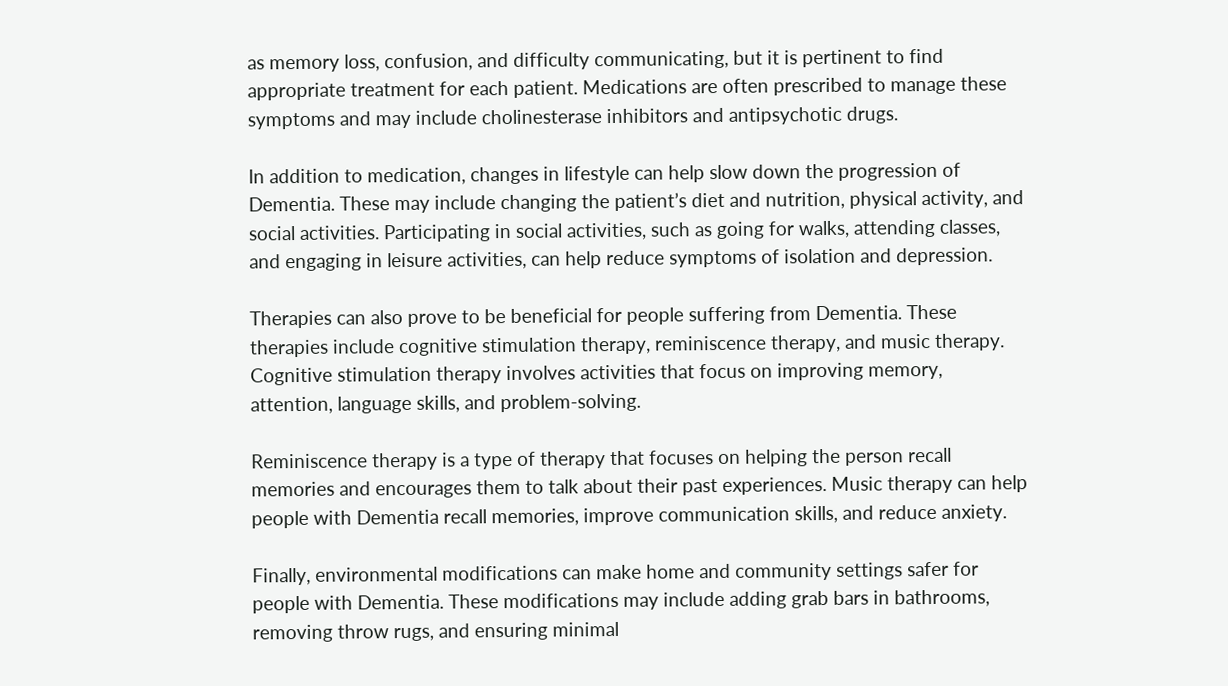as memory loss, confusion, and difficulty communicating, but it is pertinent to find appropriate treatment for each patient. Medications are often prescribed to manage these symptoms and may include cholinesterase inhibitors and antipsychotic drugs.

In addition to medication, changes in lifestyle can help slow down the progression of Dementia. These may include changing the patient’s diet and nutrition, physical activity, and social activities. Participating in social activities, such as going for walks, attending classes, and engaging in leisure activities, can help reduce symptoms of isolation and depression.

Therapies can also prove to be beneficial for people suffering from Dementia. These therapies include cognitive stimulation therapy, reminiscence therapy, and music therapy. Cognitive stimulation therapy involves activities that focus on improving memory, attention, language skills, and problem-solving.

Reminiscence therapy is a type of therapy that focuses on helping the person recall memories and encourages them to talk about their past experiences. Music therapy can help people with Dementia recall memories, improve communication skills, and reduce anxiety.

Finally, environmental modifications can make home and community settings safer for people with Dementia. These modifications may include adding grab bars in bathrooms, removing throw rugs, and ensuring minimal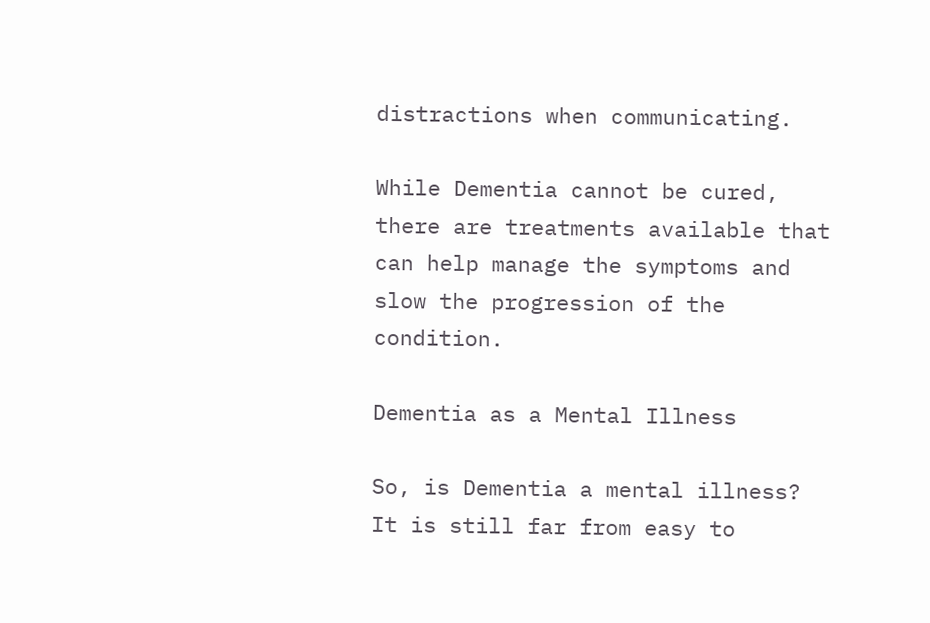distractions when communicating.

While Dementia cannot be cured, there are treatments available that can help manage the symptoms and slow the progression of the condition.

Dementia as a Mental Illness

So, is Dementia a mental illness? It is still far from easy to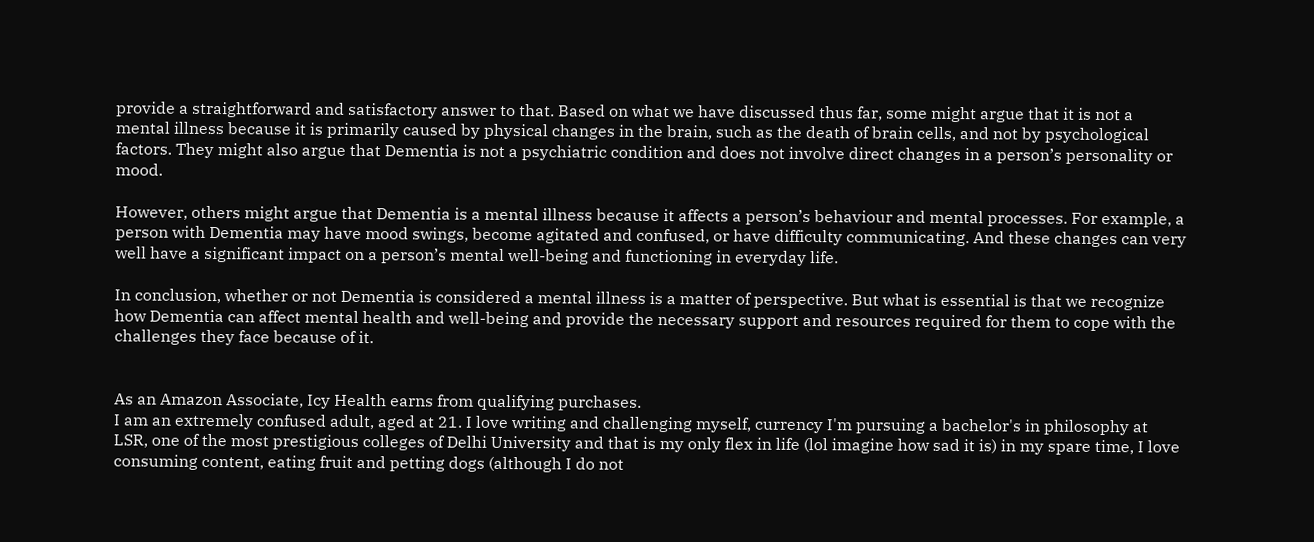provide a straightforward and satisfactory answer to that. Based on what we have discussed thus far, some might argue that it is not a mental illness because it is primarily caused by physical changes in the brain, such as the death of brain cells, and not by psychological factors. They might also argue that Dementia is not a psychiatric condition and does not involve direct changes in a person’s personality or mood.

However, others might argue that Dementia is a mental illness because it affects a person’s behaviour and mental processes. For example, a person with Dementia may have mood swings, become agitated and confused, or have difficulty communicating. And these changes can very well have a significant impact on a person’s mental well-being and functioning in everyday life.

In conclusion, whether or not Dementia is considered a mental illness is a matter of perspective. But what is essential is that we recognize how Dementia can affect mental health and well-being and provide the necessary support and resources required for them to cope with the challenges they face because of it.


As an Amazon Associate, Icy Health earns from qualifying purchases.
I am an extremely confused adult, aged at 21. I love writing and challenging myself, currency I'm pursuing a bachelor's in philosophy at LSR, one of the most prestigious colleges of Delhi University and that is my only flex in life (lol imagine how sad it is) in my spare time, I love consuming content, eating fruit and petting dogs (although I do not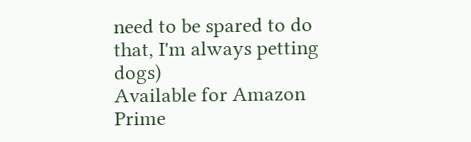need to be spared to do that, I'm always petting dogs)
Available for Amazon Prime